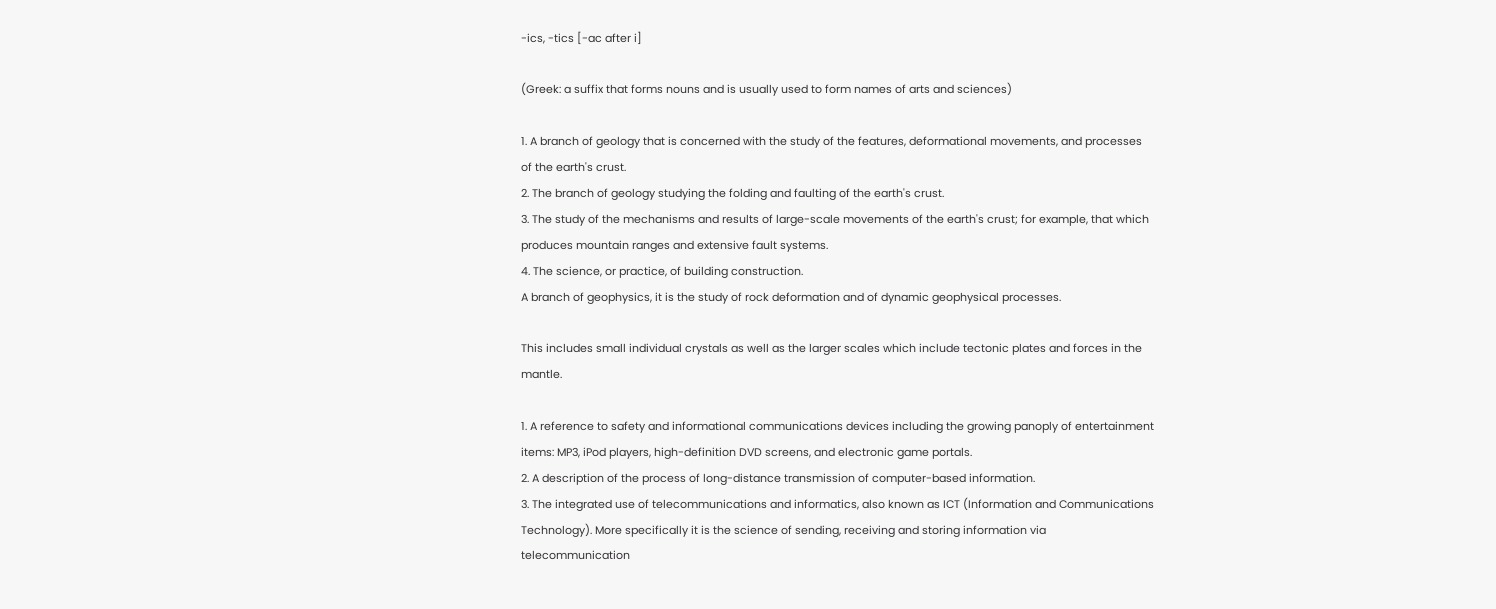-ics, -tics [-ac after i]

(Greek: a suffix that forms nouns and is usually used to form names of arts and sciences)

1. A branch of geology that is concerned with the study of the features, deformational movements, and processes of the earth's crust.
2. The branch of geology studying the folding and faulting of the earth's crust.
3. The study of the mechanisms and results of large-scale movements of the earth's crust; for example, that which produces mountain ranges and extensive fault systems.
4. The science, or practice, of building construction.
A branch of geophysics, it is the study of rock deformation and of dynamic geophysical processes.

This includes small individual crystals as well as the larger scales which include tectonic plates and forces in the mantle.

1. A reference to safety and informational communications devices including the growing panoply of entertainment items: MP3, iPod players, high-definition DVD screens, and electronic game portals.
2. A description of the process of long-distance transmission of computer-based information.
3. The integrated use of telecommunications and informatics, also known as ICT (Information and Communications Technology). More specifically it is the science of sending, receiving and storing information via telecommunication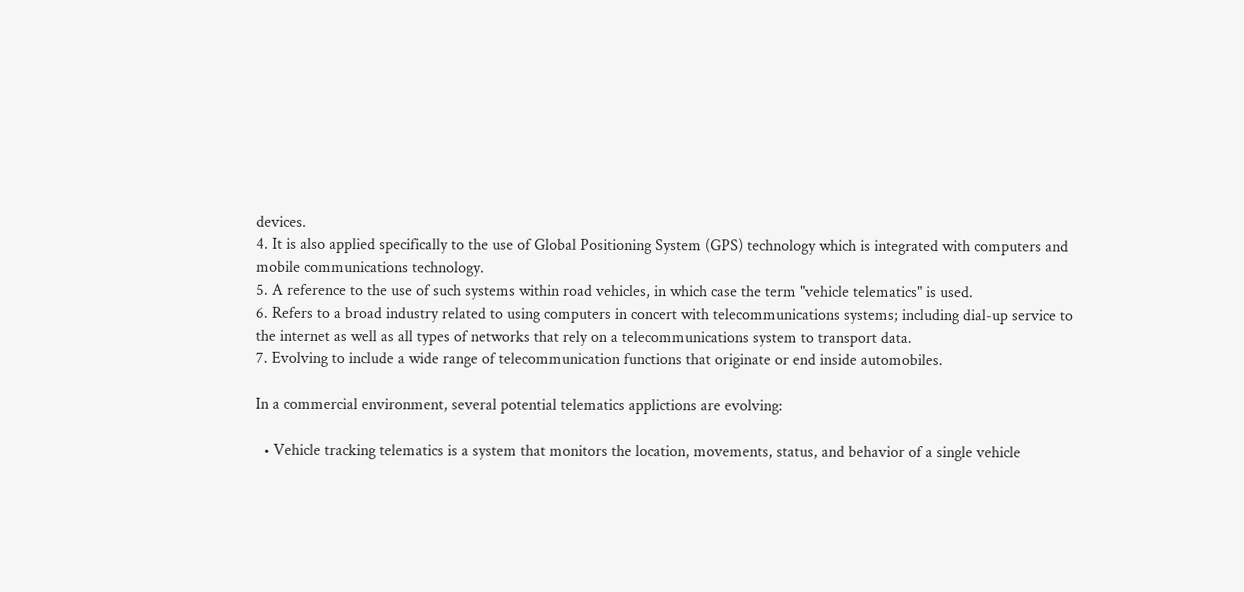devices.
4. It is also applied specifically to the use of Global Positioning System (GPS) technology which is integrated with computers and mobile communications technology.
5. A reference to the use of such systems within road vehicles, in which case the term "vehicle telematics" is used.
6. Refers to a broad industry related to using computers in concert with telecommunications systems; including dial-up service to the internet as well as all types of networks that rely on a telecommunications system to transport data.
7. Evolving to include a wide range of telecommunication functions that originate or end inside automobiles.

In a commercial environment, several potential telematics applictions are evolving:

  • Vehicle tracking telematics is a system that monitors the location, movements, status, and behavior of a single vehicle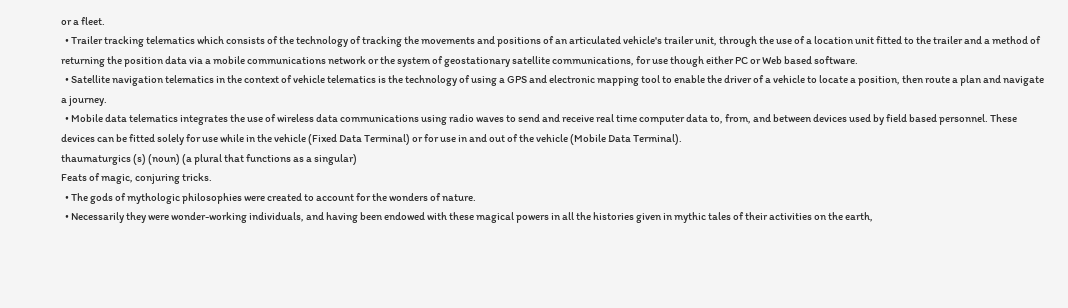or a fleet.
  • Trailer tracking telematics which consists of the technology of tracking the movements and positions of an articulated vehicle's trailer unit, through the use of a location unit fitted to the trailer and a method of returning the position data via a mobile communications network or the system of geostationary satellite communications, for use though either PC or Web based software.
  • Satellite navigation telematics in the context of vehicle telematics is the technology of using a GPS and electronic mapping tool to enable the driver of a vehicle to locate a position, then route a plan and navigate a journey.
  • Mobile data telematics integrates the use of wireless data communications using radio waves to send and receive real time computer data to, from, and between devices used by field based personnel. These devices can be fitted solely for use while in the vehicle (Fixed Data Terminal) or for use in and out of the vehicle (Mobile Data Terminal).
thaumaturgics (s) (noun) (a plural that functions as a singular)
Feats of magic, conjuring tricks.
  • The gods of mythologic philosophies were created to account for the wonders of nature.
  • Necessarily they were wonder-working individuals, and having been endowed with these magical powers in all the histories given in mythic tales of their activities on the earth,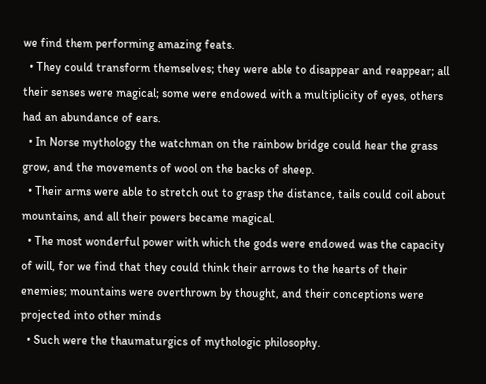we find them performing amazing feats.
  • They could transform themselves; they were able to disappear and reappear; all their senses were magical; some were endowed with a multiplicity of eyes, others had an abundance of ears.
  • In Norse mythology the watchman on the rainbow bridge could hear the grass grow, and the movements of wool on the backs of sheep.
  • Their arms were able to stretch out to grasp the distance, tails could coil about mountains, and all their powers became magical.
  • The most wonderful power with which the gods were endowed was the capacity of will, for we find that they could think their arrows to the hearts of their enemies; mountains were overthrown by thought, and their conceptions were projected into other minds
  • Such were the thaumaturgics of mythologic philosophy.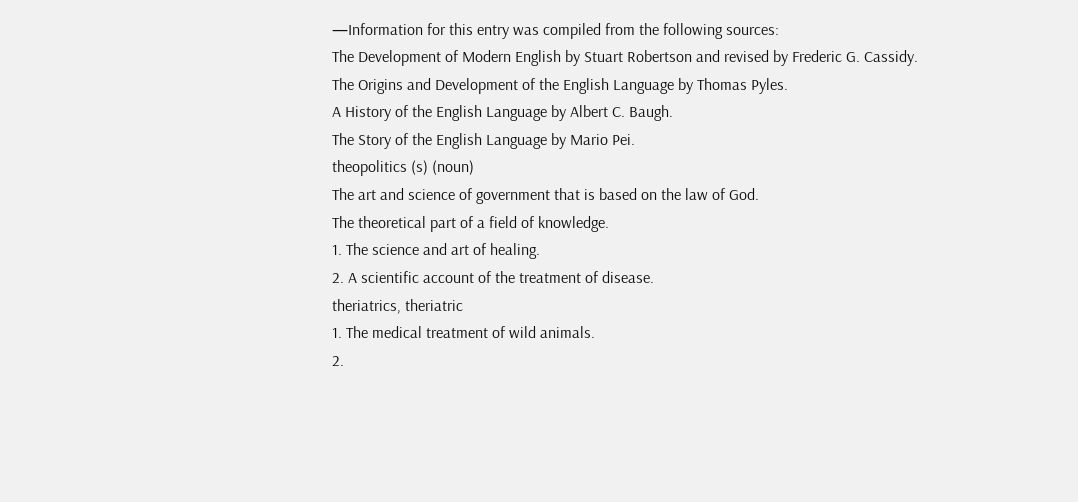—Information for this entry was compiled from the following sources:
The Development of Modern English by Stuart Robertson and revised by Frederic G. Cassidy.
The Origins and Development of the English Language by Thomas Pyles.
A History of the English Language by Albert C. Baugh.
The Story of the English Language by Mario Pei.
theopolitics (s) (noun)
The art and science of government that is based on the law of God.
The theoretical part of a field of knowledge.
1. The science and art of healing.
2. A scientific account of the treatment of disease.
theriatrics, theriatric
1. The medical treatment of wild animals.
2.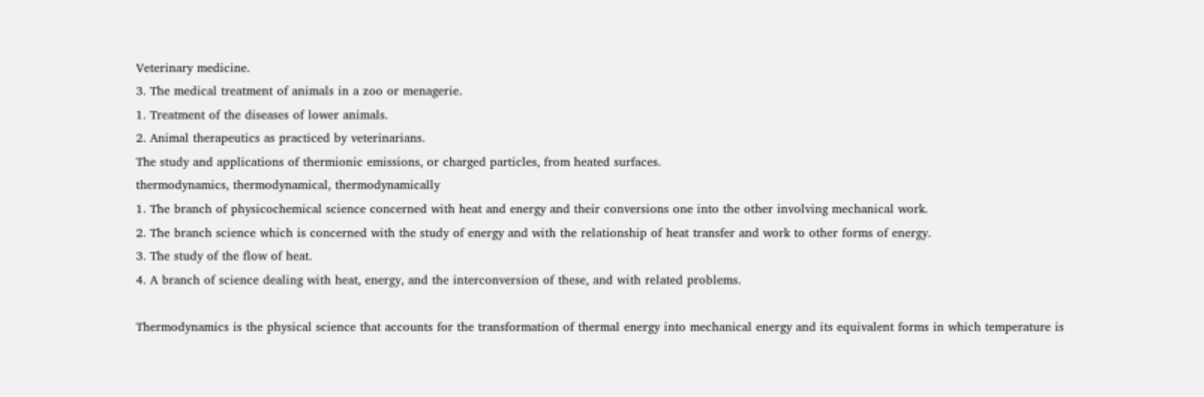Veterinary medicine.
3. The medical treatment of animals in a zoo or menagerie.
1. Treatment of the diseases of lower animals.
2. Animal therapeutics as practiced by veterinarians.
The study and applications of thermionic emissions, or charged particles, from heated surfaces.
thermodynamics, thermodynamical, thermodynamically
1. The branch of physicochemical science concerned with heat and energy and their conversions one into the other involving mechanical work.
2. The branch science which is concerned with the study of energy and with the relationship of heat transfer and work to other forms of energy.
3. The study of the flow of heat.
4. A branch of science dealing with heat, energy, and the interconversion of these, and with related problems.

Thermodynamics is the physical science that accounts for the transformation of thermal energy into mechanical energy and its equivalent forms in which temperature is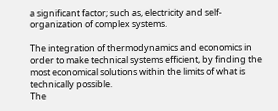a significant factor; such as, electricity and self-organization of complex systems.

The integration of thermodynamics and economics in order to make technical systems efficient, by finding the most economical solutions within the limits of what is technically possible.
The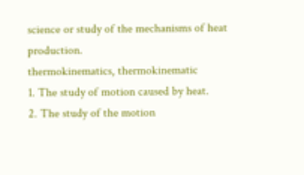science or study of the mechanisms of heat production.
thermokinematics, thermokinematic
1. The study of motion caused by heat.
2. The study of the motion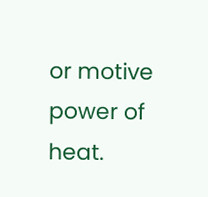or motive power of heat.